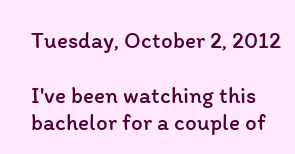Tuesday, October 2, 2012

I've been watching this bachelor for a couple of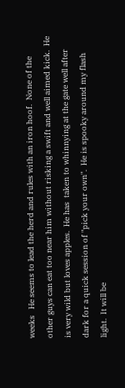weeks   He seems to lead the herd and rules with an iron hoof.  None of the other guys can eat too near him without risking a swift and well aimed kick.  He is very wild but loves apples.  He has  taken to whinnying at the gate well after dark for a quick session of "pick your own".  He is spooky around my flash light.  It will be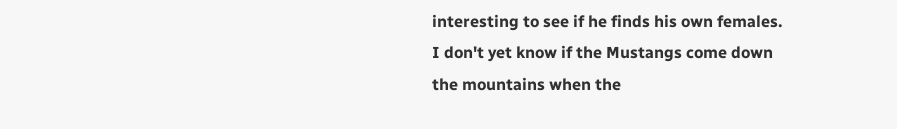interesting to see if he finds his own females.  I don't yet know if the Mustangs come down the mountains when the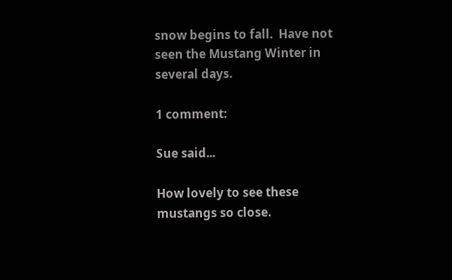snow begins to fall.  Have not seen the Mustang Winter in several days.

1 comment:

Sue said...

How lovely to see these mustangs so close.